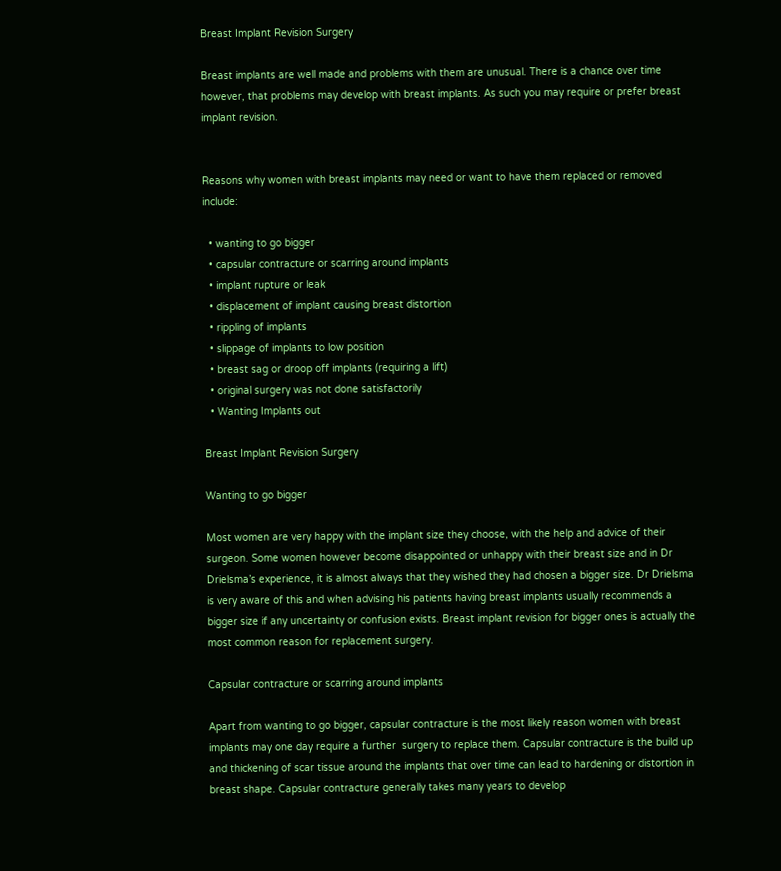Breast Implant Revision Surgery

Breast implants are well made and problems with them are unusual. There is a chance over time however, that problems may develop with breast implants. As such you may require or prefer breast implant revision.


Reasons why women with breast implants may need or want to have them replaced or removed include:

  • wanting to go bigger
  • capsular contracture or scarring around implants
  • implant rupture or leak
  • displacement of implant causing breast distortion
  • rippling of implants
  • slippage of implants to low position
  • breast sag or droop off implants (requiring a lift)
  • original surgery was not done satisfactorily
  • Wanting Implants out

Breast Implant Revision Surgery

Wanting to go bigger

Most women are very happy with the implant size they choose, with the help and advice of their surgeon. Some women however become disappointed or unhappy with their breast size and in Dr Drielsma’s experience, it is almost always that they wished they had chosen a bigger size. Dr Drielsma is very aware of this and when advising his patients having breast implants usually recommends a bigger size if any uncertainty or confusion exists. Breast implant revision for bigger ones is actually the most common reason for replacement surgery.

Capsular contracture or scarring around implants

Apart from wanting to go bigger, capsular contracture is the most likely reason women with breast implants may one day require a further  surgery to replace them. Capsular contracture is the build up and thickening of scar tissue around the implants that over time can lead to hardening or distortion in breast shape. Capsular contracture generally takes many years to develop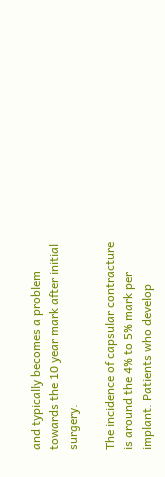and typically becomes a problem towards the 10 year mark after initial surgery.

The incidence of capsular contracture is around the 4% to 5% mark per implant. Patients who develop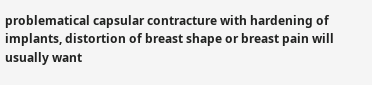problematical capsular contracture with hardening of implants, distortion of breast shape or breast pain will usually want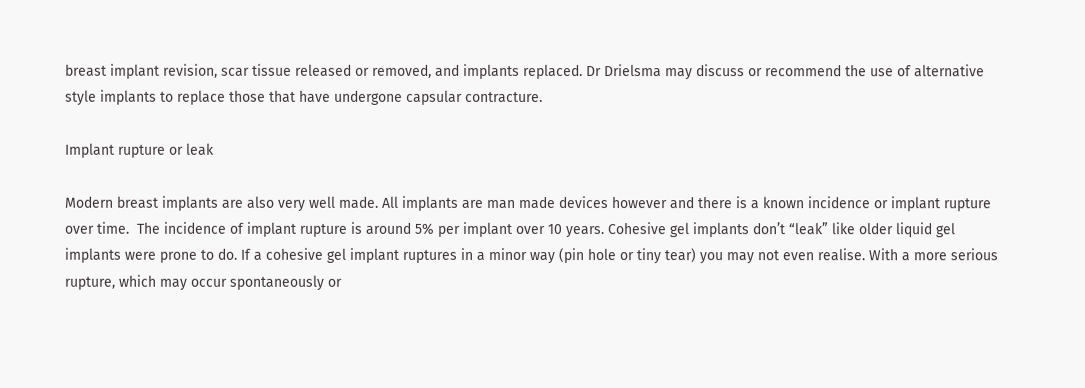breast implant revision, scar tissue released or removed, and implants replaced. Dr Drielsma may discuss or recommend the use of alternative style implants to replace those that have undergone capsular contracture.

Implant rupture or leak

Modern breast implants are also very well made. All implants are man made devices however and there is a known incidence or implant rupture over time.  The incidence of implant rupture is around 5% per implant over 10 years. Cohesive gel implants don’t “leak” like older liquid gel implants were prone to do. If a cohesive gel implant ruptures in a minor way (pin hole or tiny tear) you may not even realise. With a more serious rupture, which may occur spontaneously or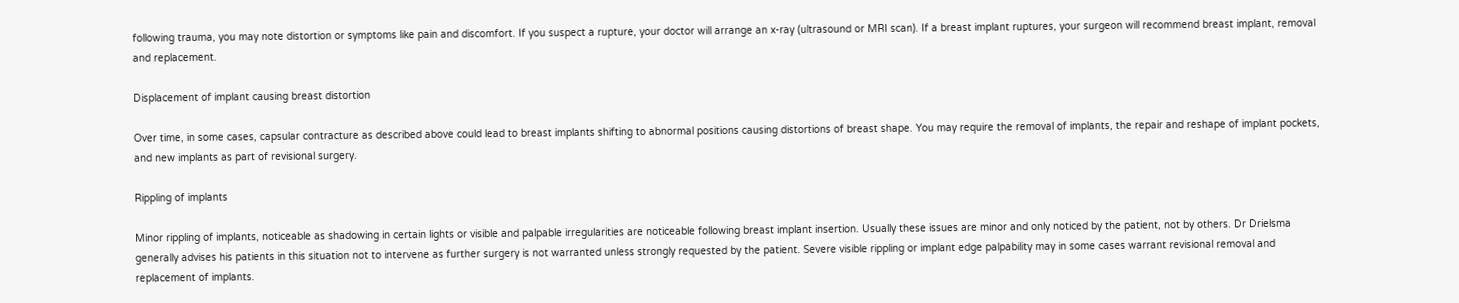following trauma, you may note distortion or symptoms like pain and discomfort. If you suspect a rupture, your doctor will arrange an x-ray (ultrasound or MRI scan). If a breast implant ruptures, your surgeon will recommend breast implant, removal and replacement.

Displacement of implant causing breast distortion

Over time, in some cases, capsular contracture as described above could lead to breast implants shifting to abnormal positions causing distortions of breast shape. You may require the removal of implants, the repair and reshape of implant pockets, and new implants as part of revisional surgery.

Rippling of implants

Minor rippling of implants, noticeable as shadowing in certain lights or visible and palpable irregularities are noticeable following breast implant insertion. Usually these issues are minor and only noticed by the patient, not by others. Dr Drielsma generally advises his patients in this situation not to intervene as further surgery is not warranted unless strongly requested by the patient. Severe visible rippling or implant edge palpability may in some cases warrant revisional removal and replacement of implants.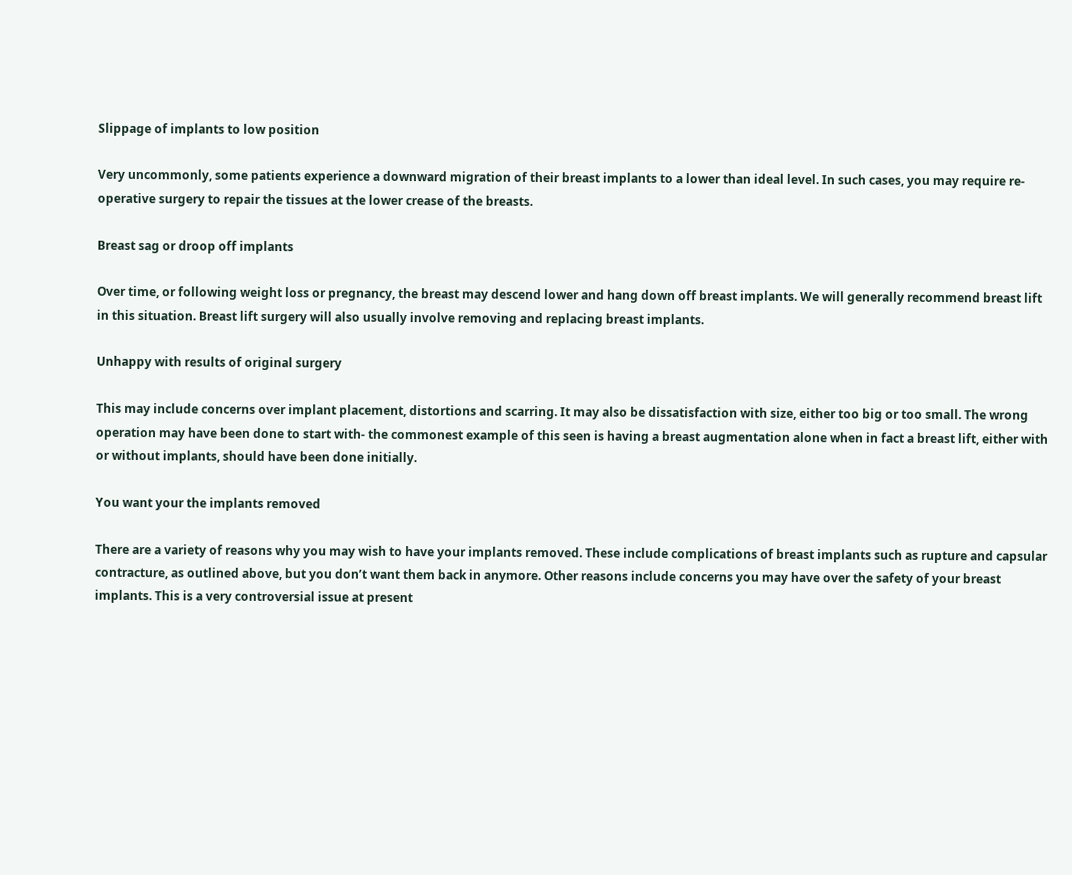Slippage of implants to low position

Very uncommonly, some patients experience a downward migration of their breast implants to a lower than ideal level. In such cases, you may require re-operative surgery to repair the tissues at the lower crease of the breasts.

Breast sag or droop off implants

Over time, or following weight loss or pregnancy, the breast may descend lower and hang down off breast implants. We will generally recommend breast lift in this situation. Breast lift surgery will also usually involve removing and replacing breast implants.

Unhappy with results of original surgery

This may include concerns over implant placement, distortions and scarring. It may also be dissatisfaction with size, either too big or too small. The wrong operation may have been done to start with- the commonest example of this seen is having a breast augmentation alone when in fact a breast lift, either with or without implants, should have been done initially.

You want your the implants removed

There are a variety of reasons why you may wish to have your implants removed. These include complications of breast implants such as rupture and capsular contracture, as outlined above, but you don’t want them back in anymore. Other reasons include concerns you may have over the safety of your breast implants. This is a very controversial issue at present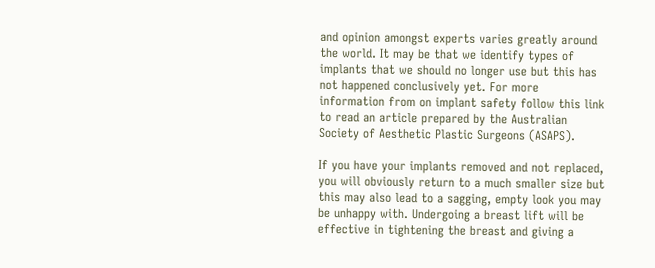and opinion amongst experts varies greatly around the world. It may be that we identify types of implants that we should no longer use but this has not happened conclusively yet. For more information from on implant safety follow this link to read an article prepared by the Australian Society of Aesthetic Plastic Surgeons (ASAPS).

If you have your implants removed and not replaced, you will obviously return to a much smaller size but this may also lead to a sagging, empty look you may be unhappy with. Undergoing a breast lift will be effective in tightening the breast and giving a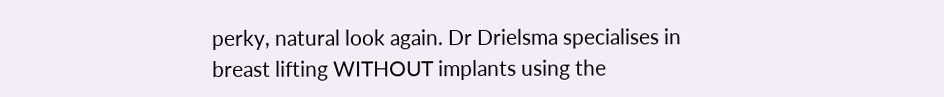perky, natural look again. Dr Drielsma specialises in breast lifting WITHOUT implants using the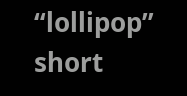“lollipop” short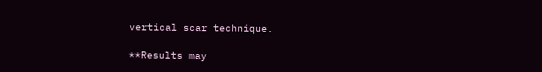vertical scar technique.

**Results may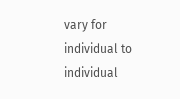vary for individual to individual